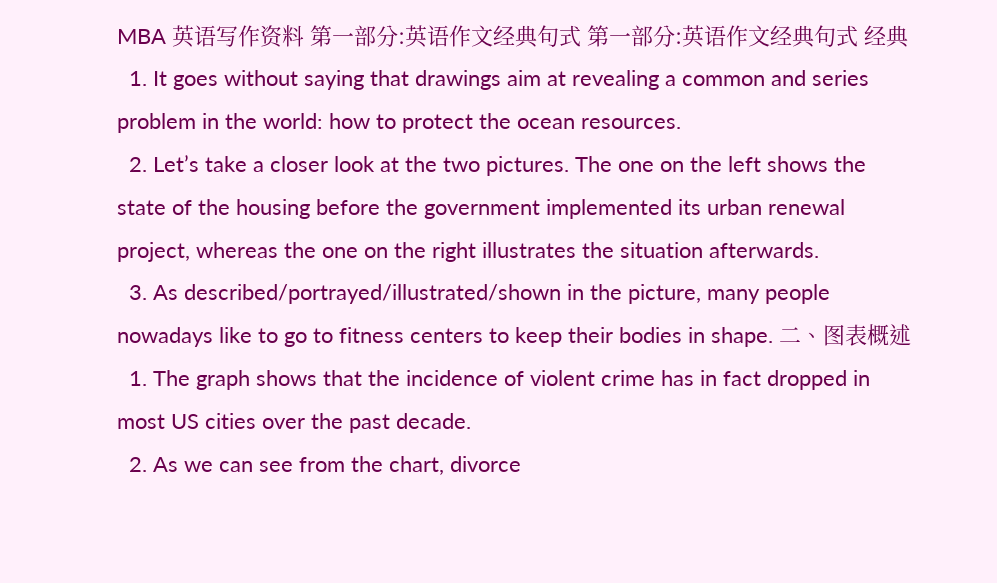MBA 英语写作资料 第一部分:英语作文经典句式 第一部分:英语作文经典句式 经典
  1. It goes without saying that drawings aim at revealing a common and series problem in the world: how to protect the ocean resources.
  2. Let’s take a closer look at the two pictures. The one on the left shows the state of the housing before the government implemented its urban renewal project, whereas the one on the right illustrates the situation afterwards.
  3. As described/portrayed/illustrated/shown in the picture, many people nowadays like to go to fitness centers to keep their bodies in shape. 二、图表概述
  1. The graph shows that the incidence of violent crime has in fact dropped in most US cities over the past decade.
  2. As we can see from the chart, divorce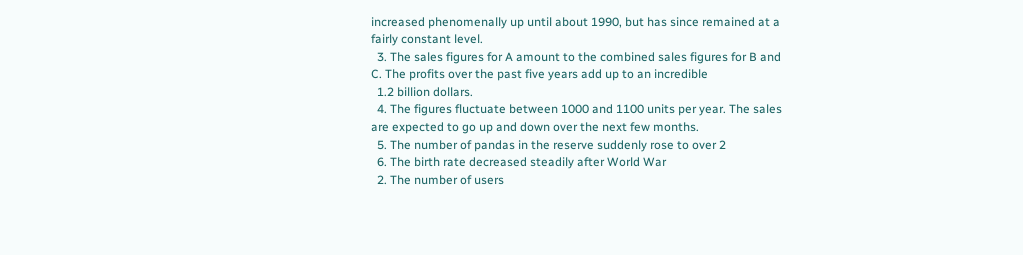increased phenomenally up until about 1990, but has since remained at a fairly constant level.
  3. The sales figures for A amount to the combined sales figures for B and C. The profits over the past five years add up to an incredible
  1.2 billion dollars.
  4. The figures fluctuate between 1000 and 1100 units per year. The sales are expected to go up and down over the next few months.
  5. The number of pandas in the reserve suddenly rose to over 2
  6. The birth rate decreased steadily after World War
  2. The number of users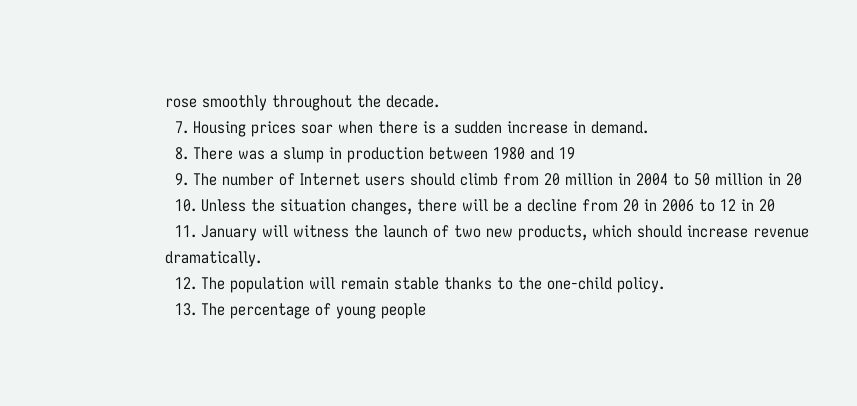rose smoothly throughout the decade.
  7. Housing prices soar when there is a sudden increase in demand.
  8. There was a slump in production between 1980 and 19
  9. The number of Internet users should climb from 20 million in 2004 to 50 million in 20
  10. Unless the situation changes, there will be a decline from 20 in 2006 to 12 in 20
  11. January will witness the launch of two new products, which should increase revenue dramatically.
  12. The population will remain stable thanks to the one-child policy.
  13. The percentage of young people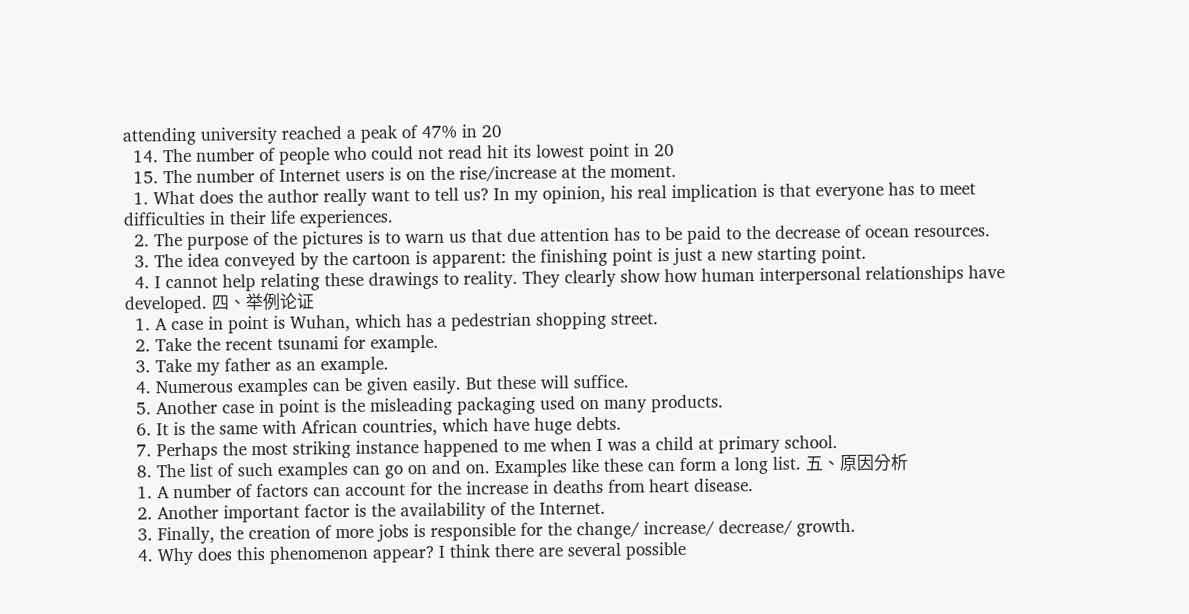attending university reached a peak of 47% in 20
  14. The number of people who could not read hit its lowest point in 20
  15. The number of Internet users is on the rise/increase at the moment.
  1. What does the author really want to tell us? In my opinion, his real implication is that everyone has to meet difficulties in their life experiences.
  2. The purpose of the pictures is to warn us that due attention has to be paid to the decrease of ocean resources.
  3. The idea conveyed by the cartoon is apparent: the finishing point is just a new starting point.
  4. I cannot help relating these drawings to reality. They clearly show how human interpersonal relationships have developed. 四、举例论证
  1. A case in point is Wuhan, which has a pedestrian shopping street.
  2. Take the recent tsunami for example.
  3. Take my father as an example.
  4. Numerous examples can be given easily. But these will suffice.
  5. Another case in point is the misleading packaging used on many products.
  6. It is the same with African countries, which have huge debts.
  7. Perhaps the most striking instance happened to me when I was a child at primary school.
  8. The list of such examples can go on and on. Examples like these can form a long list. 五、原因分析
  1. A number of factors can account for the increase in deaths from heart disease.
  2. Another important factor is the availability of the Internet.
  3. Finally, the creation of more jobs is responsible for the change/ increase/ decrease/ growth.
  4. Why does this phenomenon appear? I think there are several possible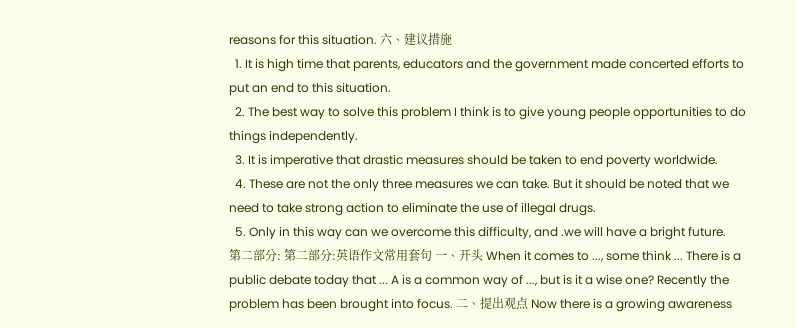reasons for this situation. 六、建议措施
  1. It is high time that parents, educators and the government made concerted efforts to put an end to this situation.
  2. The best way to solve this problem I think is to give young people opportunities to do things independently.
  3. It is imperative that drastic measures should be taken to end poverty worldwide.
  4. These are not the only three measures we can take. But it should be noted that we need to take strong action to eliminate the use of illegal drugs.
  5. Only in this way can we overcome this difficulty, and .we will have a bright future.
第二部分: 第二部分:英语作文常用套句 一、开头 When it comes to ..., some think ... There is a public debate today that ... A is a common way of ..., but is it a wise one? Recently the problem has been brought into focus. 二、提出观点 Now there is a growing awareness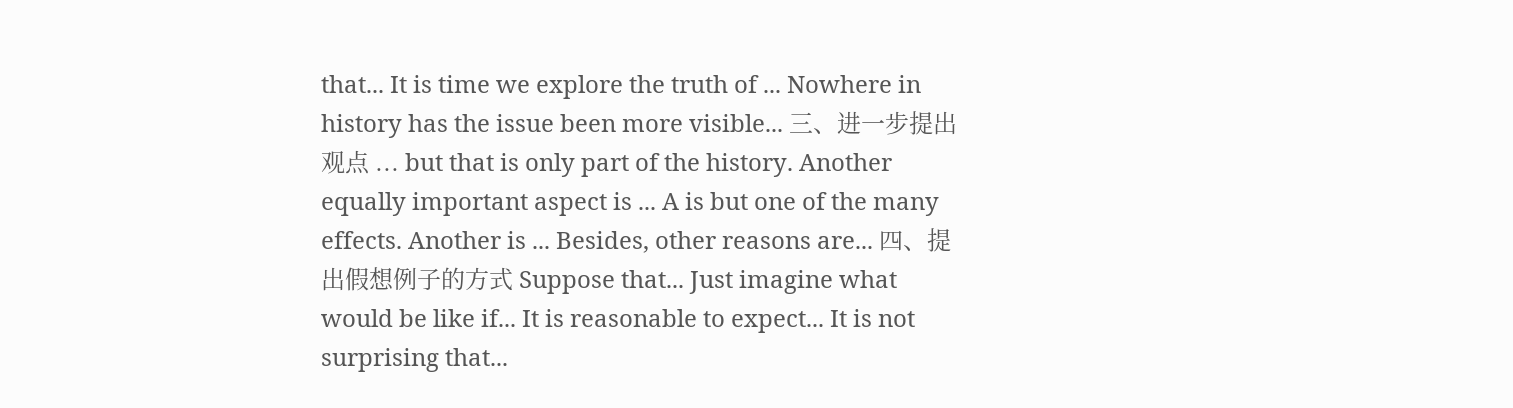that... It is time we explore the truth of ... Nowhere in history has the issue been more visible... 三、进一步提出观点 ... but that is only part of the history. Another equally important aspect is ... A is but one of the many effects. Another is ... Besides, other reasons are... 四、提出假想例子的方式 Suppose that... Just imagine what would be like if... It is reasonable to expect... It is not surprising that...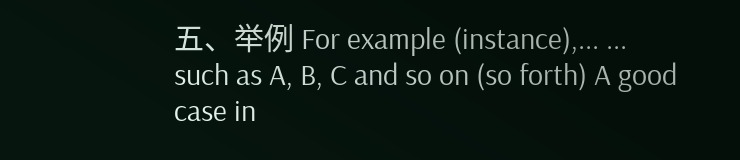五、举例 For example (instance),... ... such as A, B, C and so on (so forth) A good case in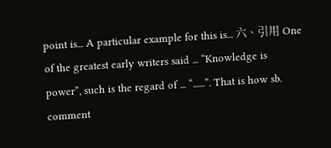point is... A particular example for this is... 六、引用 One of the greatest early writers said ... “Knowledge is power”, such is the regard of ... “......”. That is how sb. comment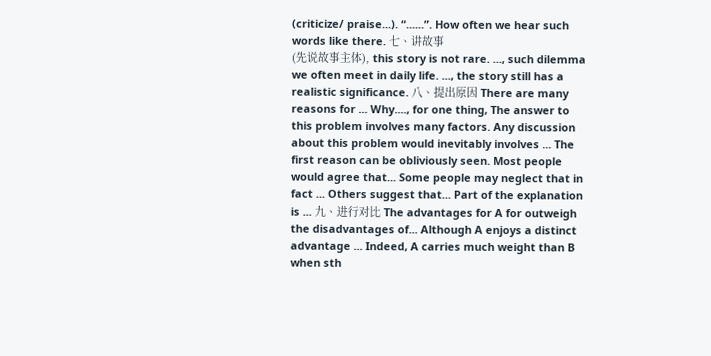(criticize/ praise...). “......”. How often we hear such words like there. 七、讲故事
(先说故事主体), this story is not rare. ..., such dilemma we often meet in daily life. ..., the story still has a realistic significance. 八、提出原因 There are many reasons for ... Why...., for one thing, The answer to this problem involves many factors. Any discussion about this problem would inevitably involves ... The first reason can be obliviously seen. Most people would agree that... Some people may neglect that in fact ... Others suggest that... Part of the explanation is ... 九、进行对比 The advantages for A for outweigh the disadvantages of... Although A enjoys a distinct advantage ... Indeed, A carries much weight than B when sth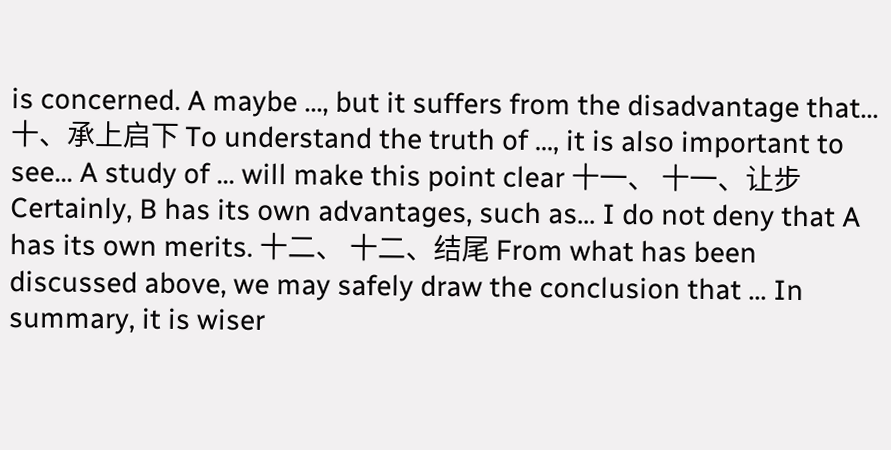is concerned. A maybe ..., but it suffers from the disadvantage that... 十、承上启下 To understand the truth of ..., it is also important to see... A study of ... will make this point clear 十一、 十一、让步 Certainly, B has its own advantages, such as... I do not deny that A has its own merits. 十二、 十二、结尾 From what has been discussed above, we may safely draw the conclusion that ... In summary, it is wiser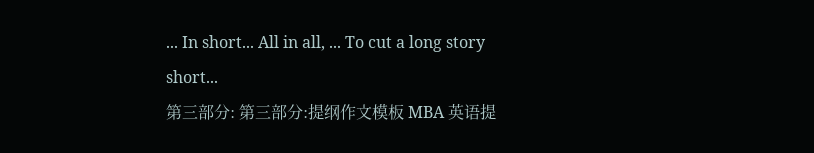... In short... All in all, ... To cut a long story short...
第三部分: 第三部分:提纲作文模板 MBA 英语提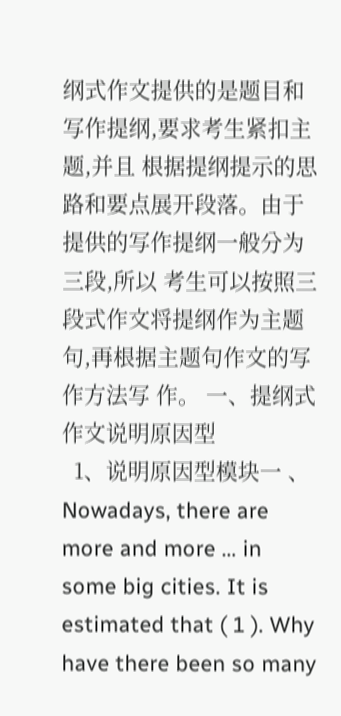纲式作文提供的是题目和写作提纲,要求考生紧扣主题,并且 根据提纲提示的思路和要点展开段落。由于提供的写作提纲一般分为三段,所以 考生可以按照三段式作文将提纲作为主题句,再根据主题句作文的写作方法写 作。 一、提纲式作文说明原因型
  1、说明原因型模块一 、 Nowadays, there are more and more … in some big cities. It is estimated that ( 1 ). Why have there been so many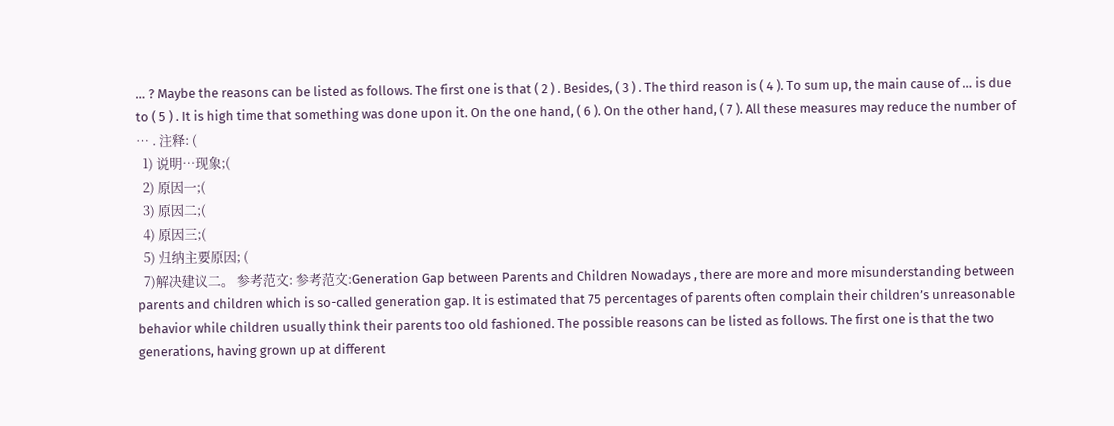… ? Maybe the reasons can be listed as follows. The first one is that ( 2 ) . Besides, ( 3 ) . The third reason is ( 4 ). To sum up, the main cause of … is due to ( 5 ) . It is high time that something was done upon it. On the one hand, ( 6 ). On the other hand, ( 7 ). All these measures may reduce the number of … . 注释: (
  1) 说明…现象;(
  2) 原因一;(
  3) 原因二;(
  4) 原因三;(
  5) 归纳主要原因; (
  7)解决建议二。 参考范文: 参考范文:Generation Gap between Parents and Children Nowadays , there are more and more misunderstanding between parents and children which is so-called generation gap. It is estimated that 75 percentages of parents often complain their children’s unreasonable behavior while children usually think their parents too old fashioned. The possible reasons can be listed as follows. The first one is that the two generations, having grown up at different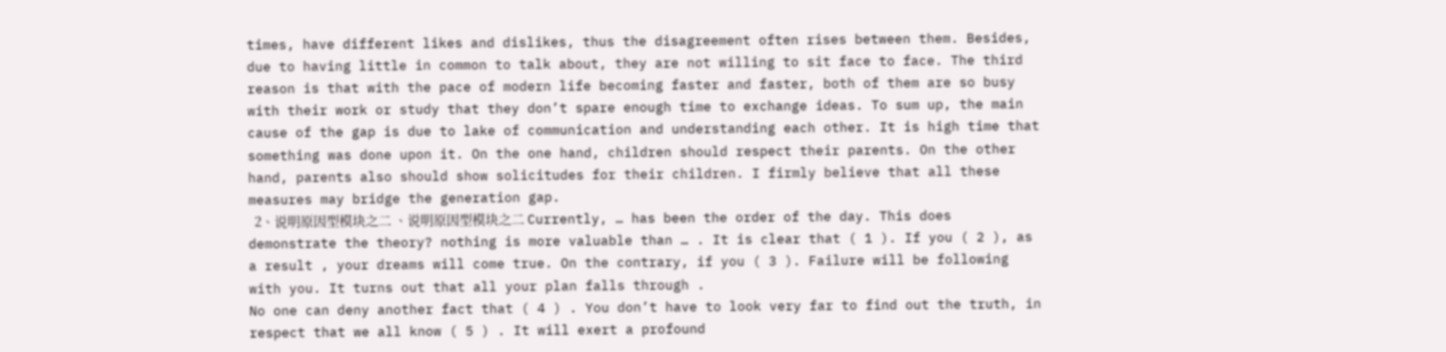times, have different likes and dislikes, thus the disagreement often rises between them. Besides, due to having little in common to talk about, they are not willing to sit face to face. The third reason is that with the pace of modern life becoming faster and faster, both of them are so busy with their work or study that they don’t spare enough time to exchange ideas. To sum up, the main cause of the gap is due to lake of communication and understanding each other. It is high time that something was done upon it. On the one hand, children should respect their parents. On the other hand, parents also should show solicitudes for their children. I firmly believe that all these measures may bridge the generation gap.
  2、说明原因型模块之二 、说明原因型模块之二 Currently, … has been the order of the day. This does demonstrate the theory? nothing is more valuable than … . It is clear that ( 1 ). If you ( 2 ), as a result , your dreams will come true. On the contrary, if you ( 3 ). Failure will be following with you. It turns out that all your plan falls through .
No one can deny another fact that ( 4 ) . You don’t have to look very far to find out the truth, in respect that we all know ( 5 ) . It will exert a profound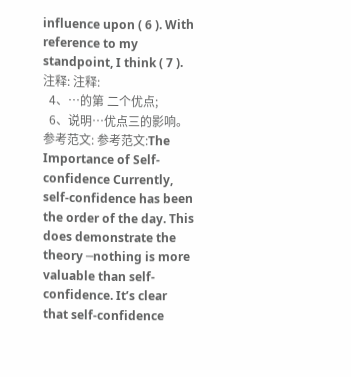influence upon ( 6 ). With reference to my standpoint, I think ( 7 ). 注释: 注释:
  4、…的第 二个优点;
  6、说明…优点三的影响。 参考范文: 参考范文:The Importance of Self-confidence Currently, self-confidence has been the order of the day. This does demonstrate the theory ─nothing is more valuable than self-confidence. It’s clear that self-confidence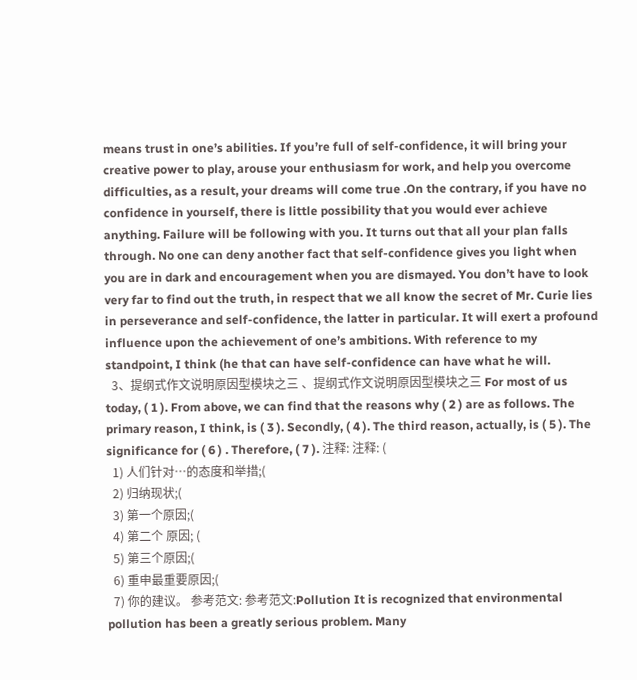means trust in one’s abilities. If you’re full of self-confidence, it will bring your creative power to play, arouse your enthusiasm for work, and help you overcome difficulties, as a result, your dreams will come true .On the contrary, if you have no confidence in yourself, there is little possibility that you would ever achieve anything. Failure will be following with you. It turns out that all your plan falls through. No one can deny another fact that self-confidence gives you light when you are in dark and encouragement when you are dismayed. You don’t have to look very far to find out the truth, in respect that we all know the secret of Mr. Curie lies in perseverance and self-confidence, the latter in particular. It will exert a profound influence upon the achievement of one’s ambitions. With reference to my standpoint, I think (he that can have self-confidence can have what he will.
  3、提纲式作文说明原因型模块之三 、提纲式作文说明原因型模块之三 For most of us today, ( 1 ). From above, we can find that the reasons why ( 2 ) are as follows. The primary reason, I think, is ( 3 ). Secondly, ( 4 ). The third reason, actually, is ( 5 ). The significance for ( 6 ) . Therefore, ( 7 ). 注释: 注释: (
  1) 人们针对…的态度和举措;(
  2) 归纳现状;(
  3) 第一个原因;(
  4) 第二个 原因; (
  5) 第三个原因;(
  6) 重申最重要原因;(
  7) 你的建议。 参考范文: 参考范文:Pollution It is recognized that environmental pollution has been a greatly serious problem. Many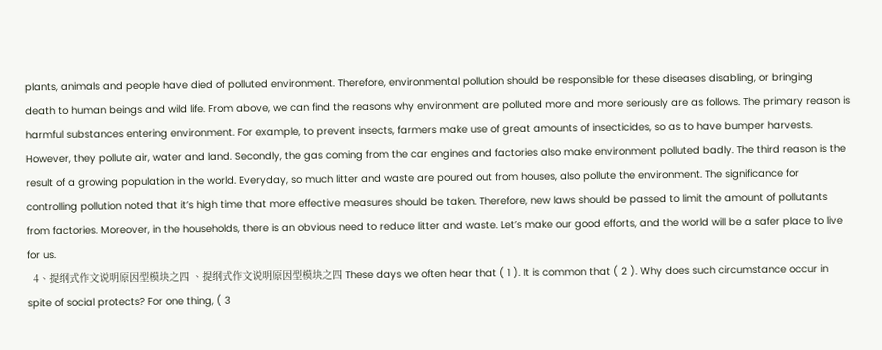plants, animals and people have died of polluted environment. Therefore, environmental pollution should be responsible for these diseases disabling, or bringing
death to human beings and wild life. From above, we can find the reasons why environment are polluted more and more seriously are as follows. The primary reason is harmful substances entering environment. For example, to prevent insects, farmers make use of great amounts of insecticides, so as to have bumper harvests. However, they pollute air, water and land. Secondly, the gas coming from the car engines and factories also make environment polluted badly. The third reason is the result of a growing population in the world. Everyday, so much litter and waste are poured out from houses, also pollute the environment. The significance for controlling pollution noted that it’s high time that more effective measures should be taken. Therefore, new laws should be passed to limit the amount of pollutants from factories. Moreover, in the households, there is an obvious need to reduce litter and waste. Let’s make our good efforts, and the world will be a safer place to live for us.
  4、提纲式作文说明原因型模块之四 、提纲式作文说明原因型模块之四 These days we often hear that ( 1 ). It is common that ( 2 ). Why does such circumstance occur in spite of social protects? For one thing, ( 3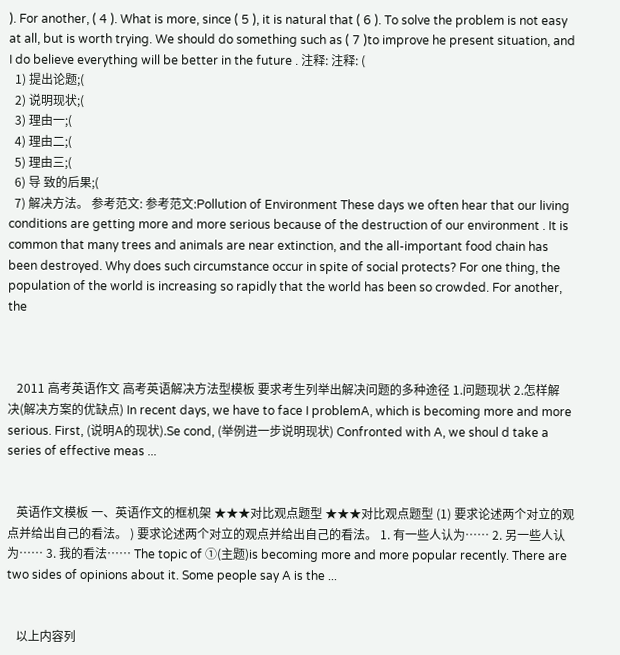). For another, ( 4 ). What is more, since ( 5 ), it is natural that ( 6 ). To solve the problem is not easy at all, but is worth trying. We should do something such as ( 7 )to improve he present situation, and I do believe everything will be better in the future . 注释: 注释: (
  1) 提出论题;(
  2) 说明现状;(
  3) 理由一;(
  4) 理由二;(
  5) 理由三;(
  6) 导 致的后果;(
  7) 解决方法。 参考范文: 参考范文:Pollution of Environment These days we often hear that our living conditions are getting more and more serious because of the destruction of our environment . It is common that many trees and animals are near extinction, and the all-important food chain has been destroyed. Why does such circumstance occur in spite of social protects? For one thing, the population of the world is increasing so rapidly that the world has been so crowded. For another, the



   2011 高考英语作文 高考英语解决方法型模板 要求考生列举出解决问题的多种途径 1.问题现状 2.怎样解决(解决方案的优缺点) In recent days, we have to face I problemA, which is becoming more and more serious. First, (说明A的现状).Se cond, (举例进一步说明现状) Confronted with A, we shoul d take a series of effective meas ...


   英语作文模板 一、英语作文的框机架 ★★★对比观点题型 ★★★对比观点题型 (1) 要求论述两个对立的观点并给出自己的看法。 ) 要求论述两个对立的观点并给出自己的看法。 1. 有一些人认为…… 2. 另一些人认为…… 3. 我的看法…… The topic of ①(主题)is becoming more and more popular recently. There are two sides of opinions about it. Some people say A is the ...


   以上内容列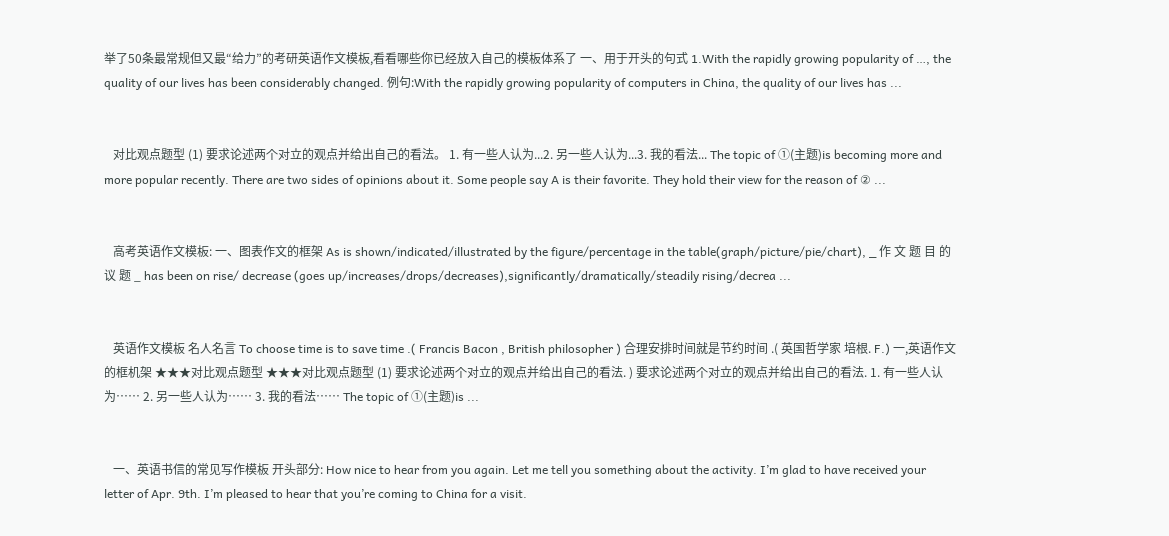举了50条最常规但又最“给力”的考研英语作文模板,看看哪些你已经放入自己的模板体系了 一、用于开头的句式 1.With the rapidly growing popularity of …, the quality of our lives has been considerably changed. 例句:With the rapidly growing popularity of computers in China, the quality of our lives has ...


   对比观点题型 (1) 要求论述两个对立的观点并给出自己的看法。 1. 有一些人认为...2. 另一些人认为...3. 我的看法... The topic of ①(主题)is becoming more and more popular recently. There are two sides of opinions about it. Some people say A is their favorite. They hold their view for the reason of ② ...


   高考英语作文模板: 一、图表作文的框架 As is shown/indicated/illustrated by the figure/percentage in the table(graph/picture/pie/chart), _ 作 文 题 目 的 议 题 _ has been on rise/ decrease (goes up/increases/drops/decreases),significantly/dramatically/steadily rising/decrea ...


   英语作文模板 名人名言 To choose time is to save time .( Francis Bacon , British philosopher ) 合理安排时间就是节约时间 .( 英国哲学家 培根. F.) 一,英语作文的框机架 ★★★对比观点题型 ★★★对比观点题型 (1) 要求论述两个对立的观点并给出自己的看法. ) 要求论述两个对立的观点并给出自己的看法. 1. 有一些人认为…… 2. 另一些人认为…… 3. 我的看法…… The topic of ①(主题)is ...


   一、英语书信的常见写作模板 开头部分: How nice to hear from you again. Let me tell you something about the activity. I’m glad to have received your letter of Apr. 9th. I’m pleased to hear that you’re coming to China for a visit.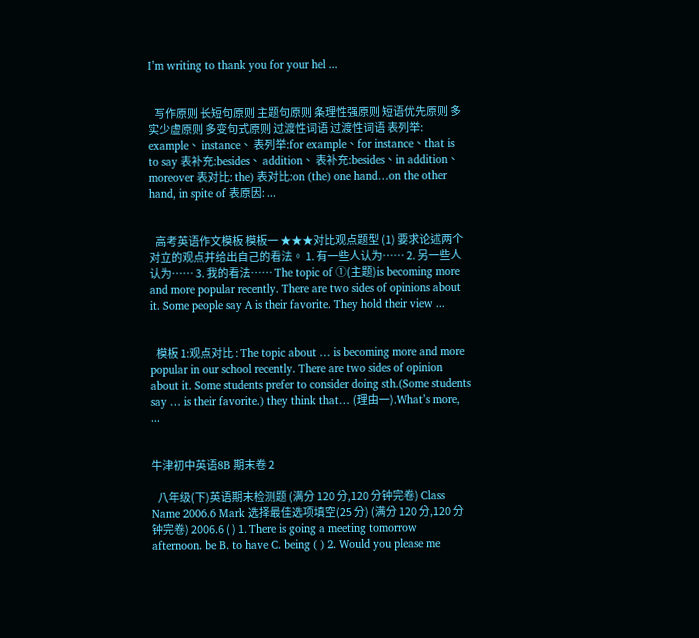I’m writing to thank you for your hel ...


   写作原则 长短句原则 主题句原则 条理性强原则 短语优先原则 多实少虚原则 多变句式原则 过渡性词语 过渡性词语 表列举: example、 instance、 表列举:for example、for instance、that is to say 表补充:besides、 addition、 表补充:besides、in addition、moreover 表对比: the) 表对比:on (the) one hand…on the other hand, in spite of 表原因: ...


   高考英语作文模板 模板一 ★★★对比观点题型 (1) 要求论述两个对立的观点并给出自己的看法。 1. 有一些人认为…… 2. 另一些人认为…… 3. 我的看法…… The topic of ①(主题)is becoming more and more popular recently. There are two sides of opinions about it. Some people say A is their favorite. They hold their view ...


   模板 1:观点对比 : The topic about … is becoming more and more popular in our school recently. There are two sides of opinion about it. Some students prefer to consider doing sth.(Some students say … is their favorite.) they think that… (理由一).What’s more, ...


牛津初中英语8B 期末卷 2

   八年级(下)英语期末检测题 (满分 120 分,120 分钟完卷) Class Name 2006.6 Mark 选择最佳选项填空(25 分) (满分 120 分,120 分钟完卷) 2006.6 ( ) 1. There is going a meeting tomorrow afternoon. be B. to have C. being ( ) 2. Would you please me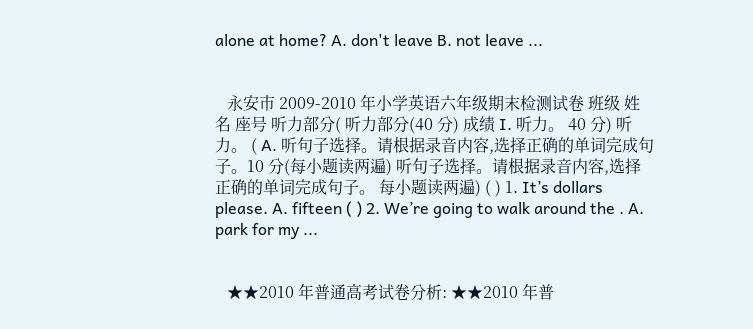alone at home? A. don't leave B. not leave ...


   永安市 2009-2010 年小学英语六年级期末检测试卷 班级 姓名 座号 听力部分( 听力部分(40 分) 成绩 I. 听力。 40 分) 听力。 ( A. 听句子选择。请根据录音内容,选择正确的单词完成句子。10 分(每小题读两遍) 听句子选择。请根据录音内容,选择正确的单词完成句子。 每小题读两遍) ( ) 1. It’s dollars please. A. fifteen ( ) 2. We’re going to walk around the . A. park for my ...


   ★★2010 年普通高考试卷分析: ★★2010 年普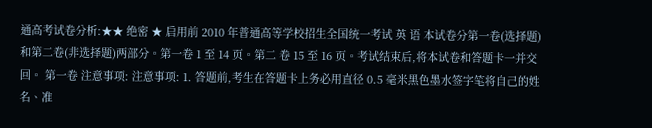通高考试卷分析:★★ 绝密 ★ 启用前 2010 年普通高等学校招生全国统一考试 英 语 本试卷分第一卷(选择题)和第二卷(非选择题)两部分。第一卷 1 至 14 页。第二 卷 15 至 16 页。考试结束后,将本试卷和答题卡一并交回。 第一卷 注意事项: 注意事项: 1. 答题前,考生在答题卡上务必用直径 0.5 毫米黑色墨水签字笔将自己的姓名、准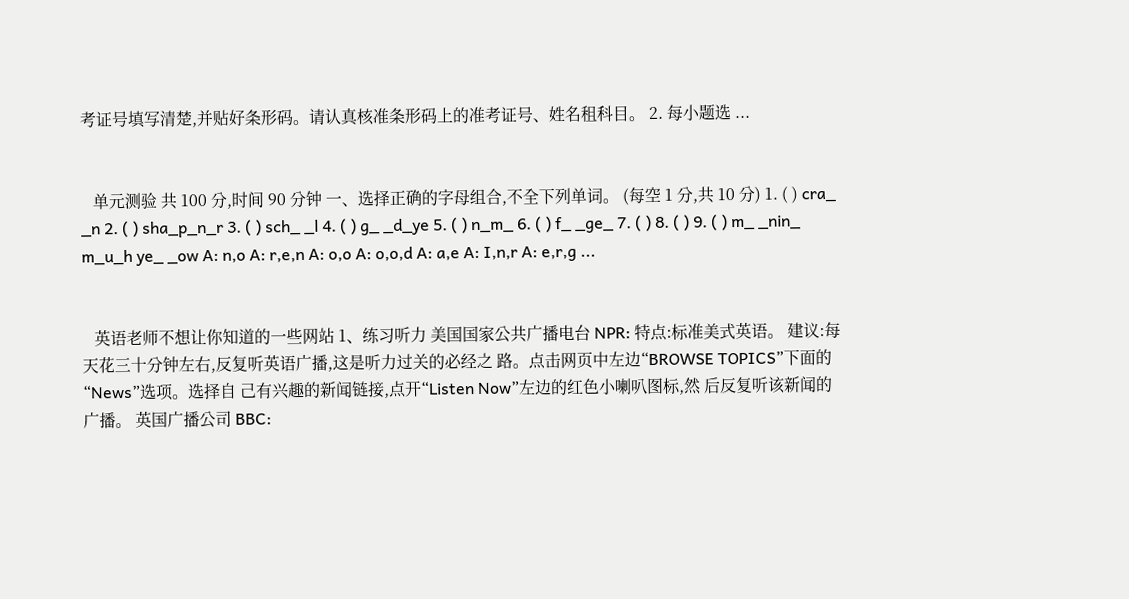考证号填写清楚,并贴好条形码。请认真核准条形码上的准考证号、姓名租科目。 2. 每小题选 ...


   单元测验 共 100 分,时间 90 分钟 一、选择正确的字母组合,不全下列单词。 (每空 1 分,共 10 分) 1. ( ) cra_ _n 2. ( ) sha_p_n_r 3. ( ) sch_ _l 4. ( ) g_ _d_ye 5. ( ) n_m_ 6. ( ) f_ _ge_ 7. ( ) 8. ( ) 9. ( ) m_ _nin_ m_u_h ye_ _ow A: n,o A: r,e,n A: o,o A: o,o,d A: a,e A: I,n,r A: e,r,g ...


   英语老师不想让你知道的一些网站 1、练习听力 美国国家公共广播电台 NPR: 特点:标准美式英语。 建议:每天花三十分钟左右,反复听英语广播,这是听力过关的必经之 路。点击网页中左边“BROWSE TOPICS”下面的“News”选项。选择自 己有兴趣的新闻链接,点开“Listen Now”左边的红色小喇叭图标,然 后反复听该新闻的广播。 英国广播公司 BBC: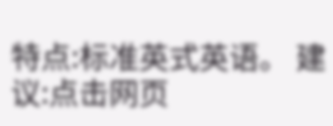特点:标准英式英语。 建议:点击网页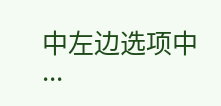中左边选项中 ...